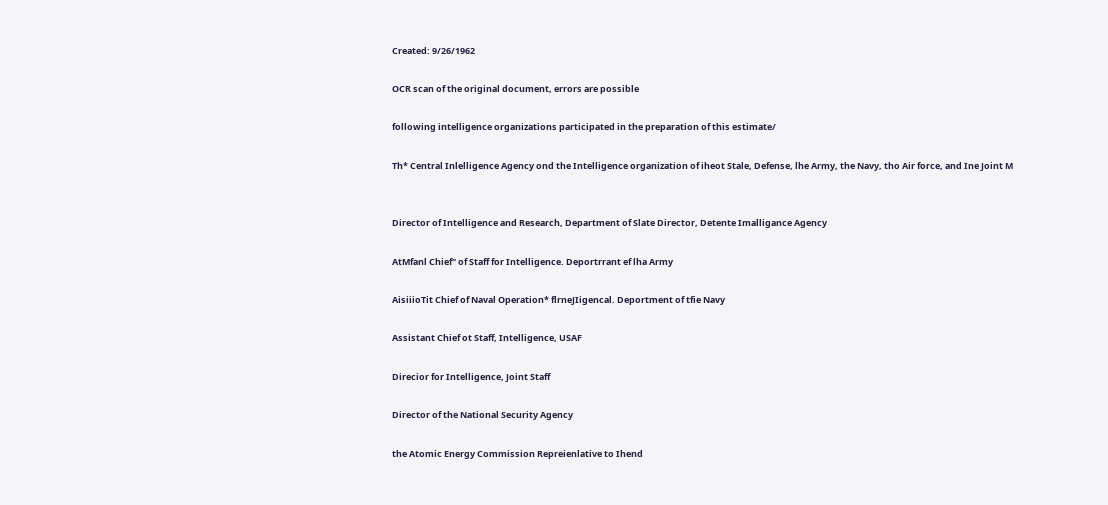Created: 9/26/1962

OCR scan of the original document, errors are possible

following intelligence organizations participated in the preparation of this estimate/

Th* Central Inlelligence Agency ond the Intelligence organization of iheot Stale, Defense, lhe Army, the Navy, tho Air force, and Ine Joint M


Director of Intelligence and Research, Department of Slate Director, Detente Imalligance Agency

AtMfanl Chief" of Staff for Intelligence. Deportrrant ef lha Army

AisiiioTit Chief of Naval Operation* flrneJIigencal. Deportment of tfie Navy

Assistant Chief ot Staff, Intelligence, USAF

Direcior for Intelligence, Joint Staff

Director of the National Security Agency

the Atomic Energy Commission Repreienlative to Ihend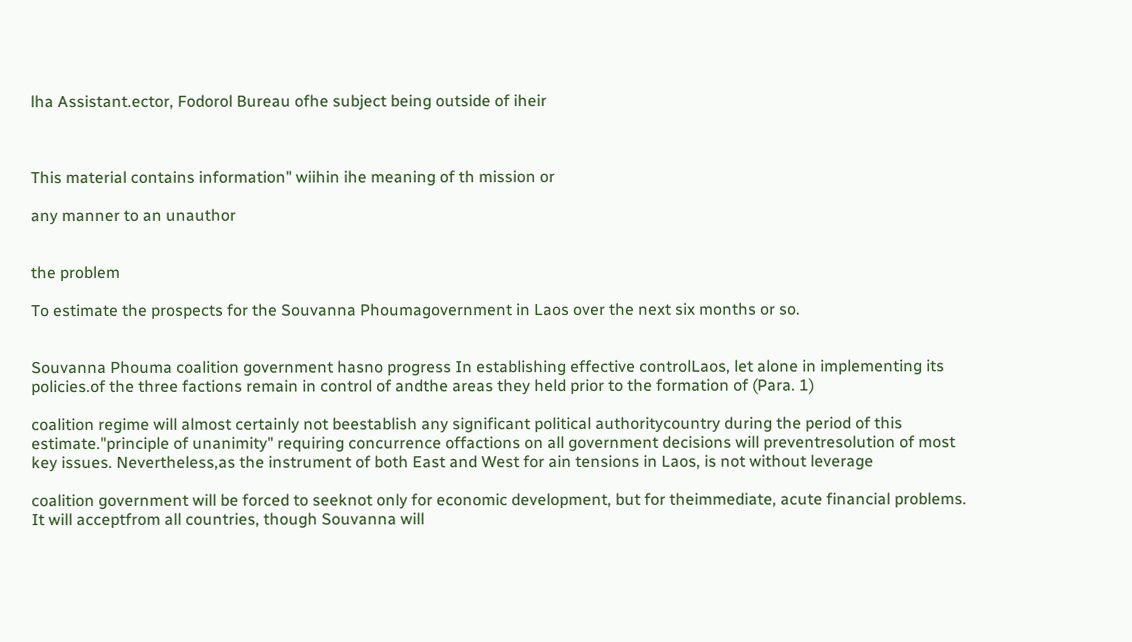lha Assistant.ector, Fodorol Bureau ofhe subject being outside of iheir



This material contains information" wiihin ihe meaning of th mission or

any manner to an unauthor


the problem

To estimate the prospects for the Souvanna Phoumagovernment in Laos over the next six months or so.


Souvanna Phouma coalition government hasno progress In establishing effective controlLaos, let alone in implementing its policies.of the three factions remain in control of andthe areas they held prior to the formation of (Para. 1)

coalition regime will almost certainly not beestablish any significant political authoritycountry during the period of this estimate."principle of unanimity" requiring concurrence offactions on all government decisions will preventresolution of most key issues. Nevertheless,as the instrument of both East and West for ain tensions in Laos, is not without leverage

coalition government will be forced to seeknot only for economic development, but for theimmediate, acute financial problems. It will acceptfrom all countries, though Souvanna will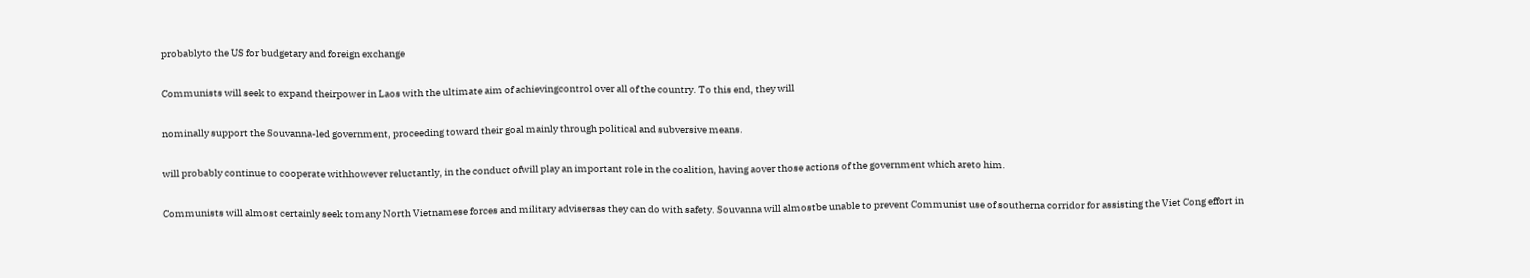probablyto the US for budgetary and foreign exchange

Communists will seek to expand theirpower in Laos with the ultimate aim of achievingcontrol over all of the country. To this end, they will

nominally support the Souvanna-led government, proceeding toward their goal mainly through political and subversive means.

will probably continue to cooperate withhowever reluctantly, in the conduct ofwill play an important role in the coalition, having aover those actions of the government which areto him.

Communists will almost certainly seek tomany North Vietnamese forces and military advisersas they can do with safety. Souvanna will almostbe unable to prevent Communist use of southerna corridor for assisting the Viet Cong effort in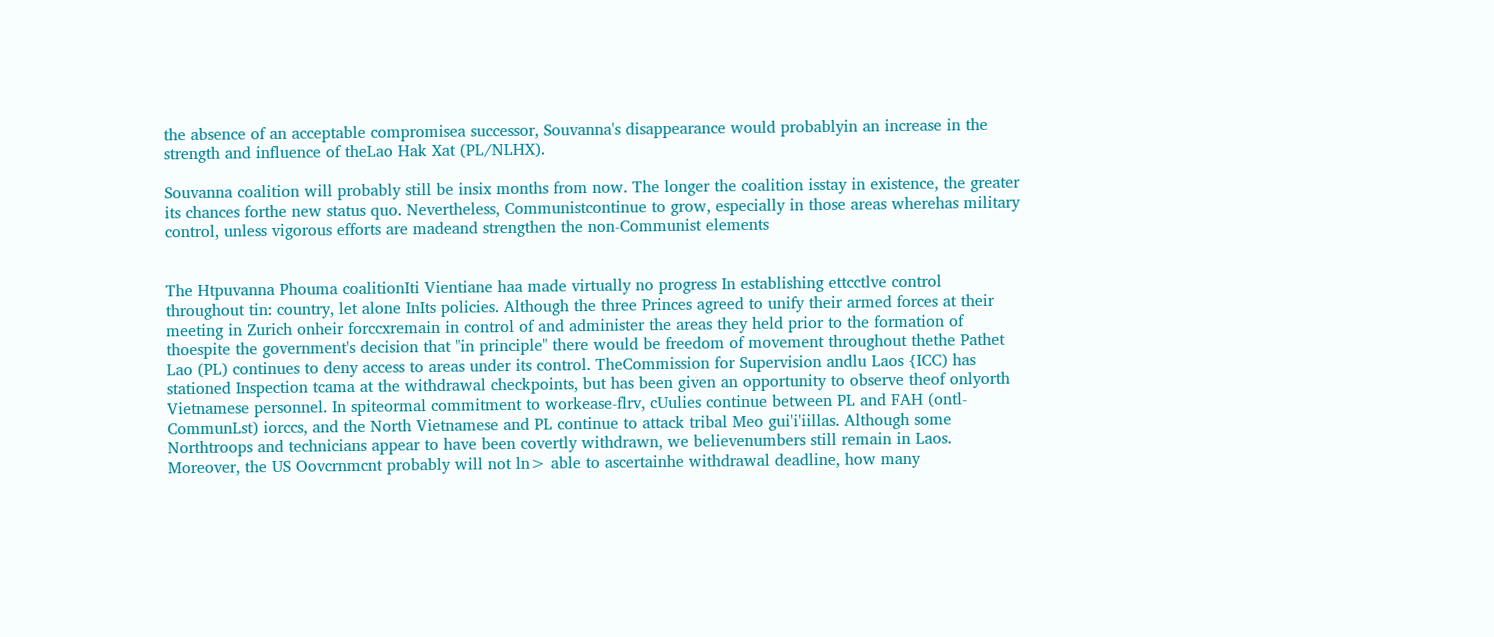the absence of an acceptable compromisea successor, Souvanna's disappearance would probablyin an increase in the strength and influence of theLao Hak Xat (PL/NLHX).

Souvanna coalition will probably still be insix months from now. The longer the coalition isstay in existence, the greater its chances forthe new status quo. Nevertheless, Communistcontinue to grow, especially in those areas wherehas military control, unless vigorous efforts are madeand strengthen the non-Communist elements


The Htpuvanna Phouma coalitionIti Vientiane haa made virtually no progress In establishing ettcctlve control throughout tin: country, let alone InIts policies. Although the three Princes agreed to unify their armed forces at their meeting in Zurich onheir forccxremain in control of and administer the areas they held prior to the formation of thoespite the government's decision that "in principle" there would be freedom of movement throughout thethe Pathet Lao (PL) continues to deny access to areas under its control. TheCommission for Supervision andlu Laos {ICC) has stationed Inspection tcama at the withdrawal checkpoints, but has been given an opportunity to observe theof onlyorth Vietnamese personnel. In spiteormal commitment to workease-flrv, cUulies continue between PL and FAH (ontl-CommunLst) iorccs, and the North Vietnamese and PL continue to attack tribal Meo gui'i'iillas. Although some Northtroops and technicians appear to have been covertly withdrawn, we believenumbers still remain in Laos. Moreover, the US Oovcrnmcnt probably will not ln> able to ascertainhe withdrawal deadline, how many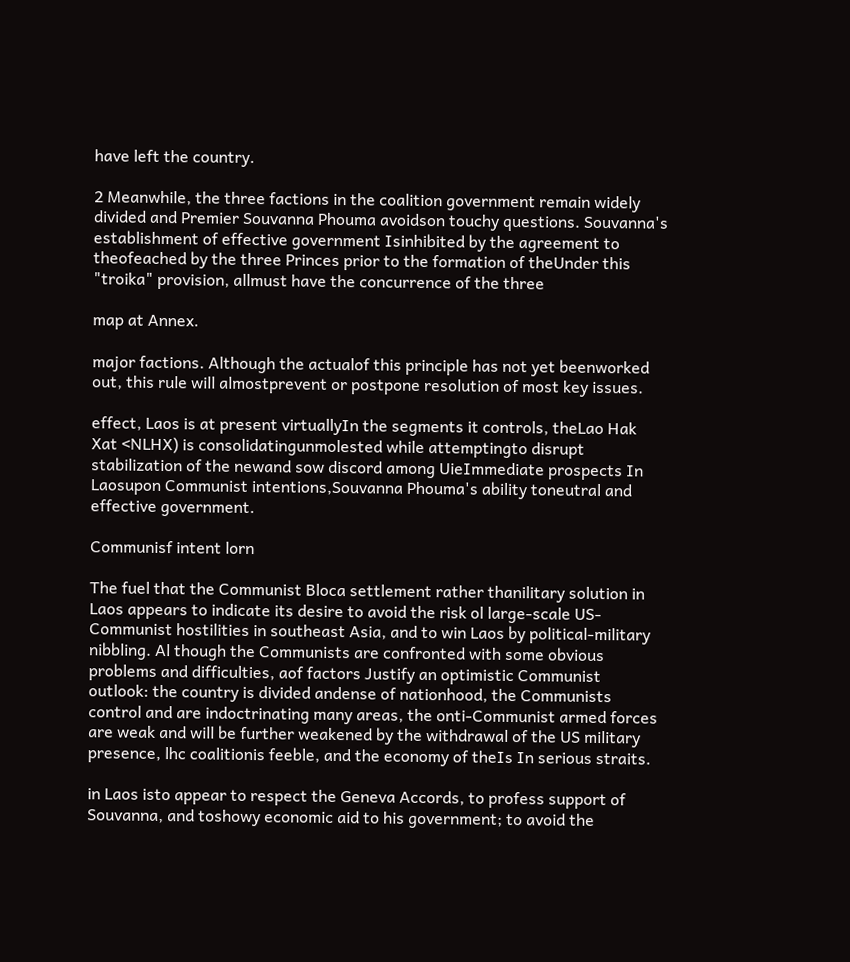have left the country.

2 Meanwhile, the three factions in the coalition government remain widely divided and Premier Souvanna Phouma avoidson touchy questions. Souvanna's establishment of effective government Isinhibited by the agreement to theofeached by the three Princes prior to the formation of theUnder this "troika" provision, allmust have the concurrence of the three

map at Annex.

major factions. Although the actualof this principle has not yet beenworked out, this rule will almostprevent or postpone resolution of most key issues.

effect, Laos is at present virtuallyIn the segments it controls, theLao Hak Xat <NLHX) is consolidatingunmolested while attemptingto disrupt stabilization of the newand sow discord among UieImmediate prospects In Laosupon Communist intentions,Souvanna Phouma's ability toneutral and effective government.

Communisf intent lorn

The fuel that the Communist Bloca settlement rather thanilitary solution in Laos appears to indicate its desire to avoid the risk ol large-scale US-Communist hostilities in southeast Asia, and to win Laos by political-military nibbling. Al though the Communists are confronted with some obvious problems and difficulties, aof factors Justify an optimistic Communist outlook: the country is divided andense of nationhood, the Communists control and are indoctrinating many areas, the onti-Communist armed forces are weak and will be further weakened by the withdrawal of the US military presence, lhc coalitionis feeble, and the economy of theIs In serious straits.

in Laos isto appear to respect the Geneva Accords, to profess support of Souvanna, and toshowy economic aid to his government; to avoid the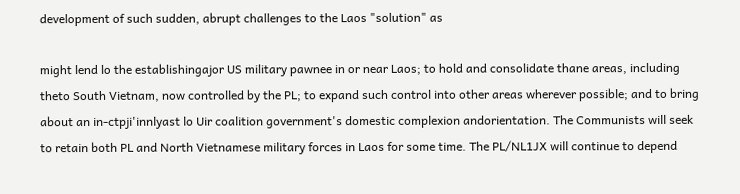development of such sudden, abrupt challenges to the Laos "solution" as

might lend lo the establishingajor US military pawnee in or near Laos; to hold and consolidate thane areas, including theto South Vietnam, now controlled by the PL; to expand such control into other areas wherever possible; and to bring about an in-ctpji'innlyast lo Uir coalition government's domestic complexion andorientation. The Communists will seek to retain both PL and North Vietnamese military forces in Laos for some time. The PL/NL1JX will continue to depend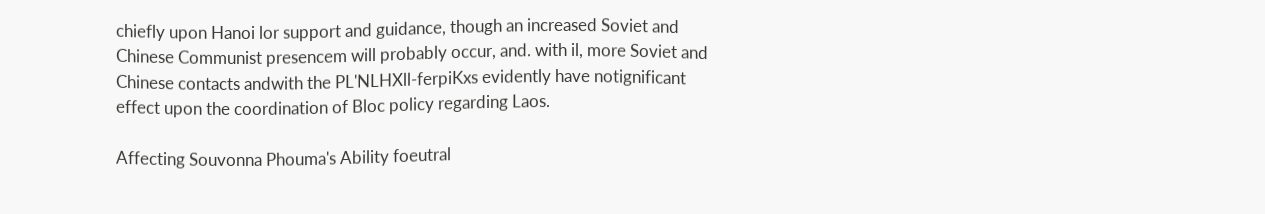chiefly upon Hanoi lor support and guidance, though an increased Soviet and Chinese Communist presencem will probably occur, and. with il, more Soviet and Chinese contacts andwith the PL'NLHXll-ferpiKxs evidently have notignificant effect upon the coordination of Bloc policy regarding Laos.

Affecting Souvonna Phouma's Ability foeutral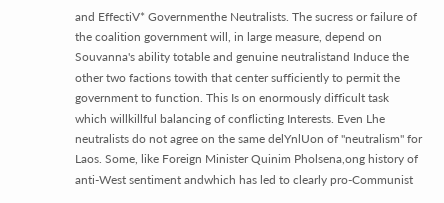and EffectiV* Governmenthe Neutralists. The sucress or failure of the coalition government will, in large measure, depend on Souvanna's ability totable and genuine neutralistand Induce the other two factions towith that center sufficiently to permit the government to function. This Is on enormously difficult task which willkillful balancing of conflicting Interests. Even Lhe neutralists do not agree on the same delYnlUon of "neutralism" for Laos. Some, like Foreign Minister Quinim Pholsena,ong history of anti-West sentiment andwhich has led to clearly pro-Communist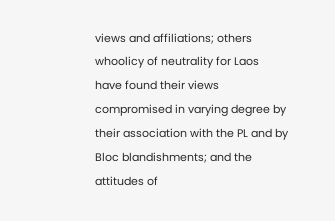views and affiliations; others whoolicy of neutrality for Laos have found their views compromised in varying degree by their association with the PL and by Bloc blandishments; and the attitudes of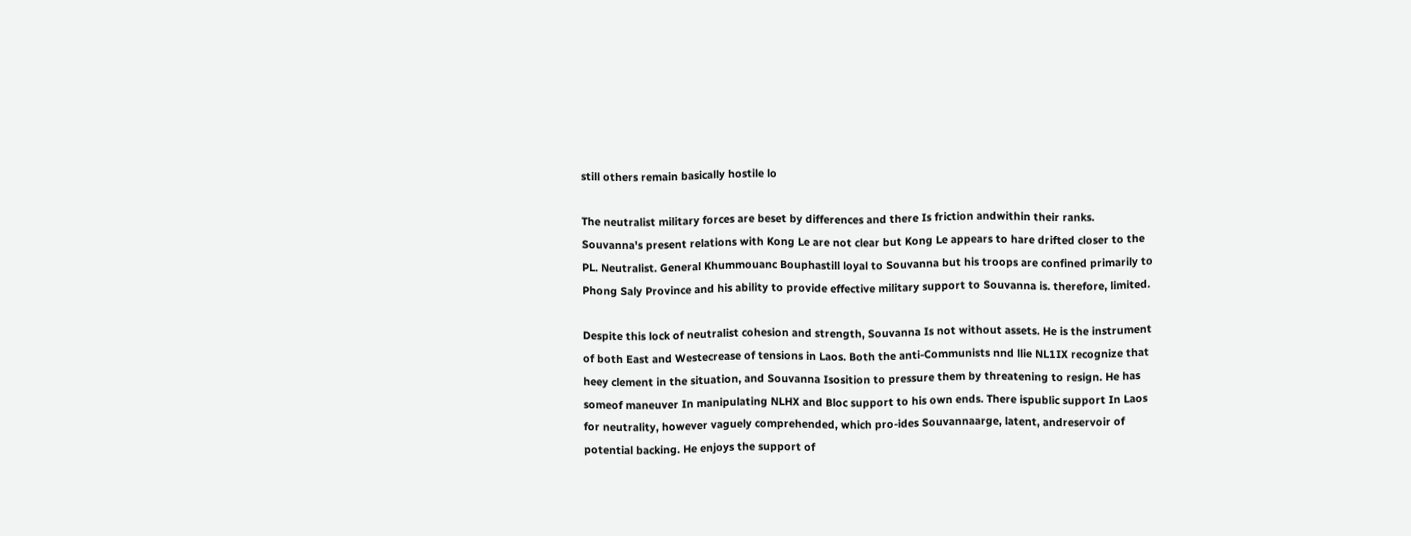still others remain basically hostile lo

The neutralist military forces are beset by differences and there Is friction andwithin their ranks. Souvanna's present relations with Kong Le are not clear but Kong Le appears to hare drifted closer to the PL. Neutralist. General Khummouanc Bouphastill loyal to Souvanna but his troops are confined primarily to Phong Saly Province and his ability to provide effective military support to Souvanna is. therefore, limited.

Despite this lock of neutralist cohesion and strength, Souvanna Is not without assets. He is the instrument of both East and Westecrease of tensions in Laos. Both the anti-Communists nnd llie NL1IX recognize that heey clement in the situation, and Souvanna Isosition to pressure them by threatening to resign. He has someof maneuver In manipulating NLHX and Bloc support to his own ends. There ispublic support In Laos for neutrality, however vaguely comprehended, which pro-ides Souvannaarge, latent, andreservoir of potential backing. He enjoys the support of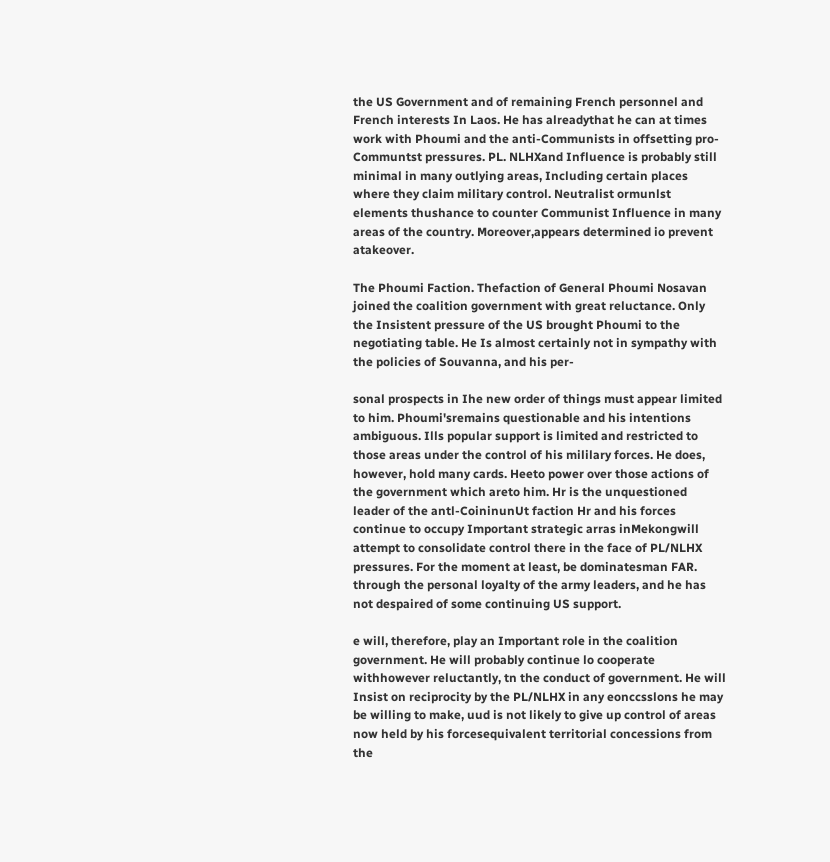the US Government and of remaining French personnel and French interests In Laos. He has alreadythat he can at times work with Phoumi and the anti-Communists in offsetting pro-Communtst pressures. PL. NLHXand Influence is probably still minimal in many outlying areas, Including certain places where they claim military control. Neutralist ormunlst elements thushance to counter Communist Influence in many areas of the country. Moreover,appears determined io prevent atakeover.

The Phoumi Faction. Thefaction of General Phoumi Nosavan joined the coalition government with great reluctance. Only the Insistent pressure of the US brought Phoumi to the negotiating table. He Is almost certainly not in sympathy with the policies of Souvanna, and his per-

sonal prospects in Ihe new order of things must appear limited to him. Phoumi'sremains questionable and his intentions ambiguous. Ills popular support is limited and restricted to those areas under the control of his mililary forces. He does, however, hold many cards. Heeto power over those actions of the government which areto him. Hr is the unquestioned leader of the antl-CoininunUt faction Hr and his forces continue to occupy Important strategic arras inMekongwill attempt to consolidate control there in the face of PL/NLHX pressures. For the moment at least, be dominatesman FAR. through the personal loyalty of the army leaders, and he has not despaired of some continuing US support.

e will, therefore, play an Important role in the coalition government. He will probably continue lo cooperate withhowever reluctantly, tn the conduct of government. He will Insist on reciprocity by the PL/NLHX in any eonccsslons he may be willing to make, uud is not likely to give up control of areas now held by his forcesequivalent territorial concessions from the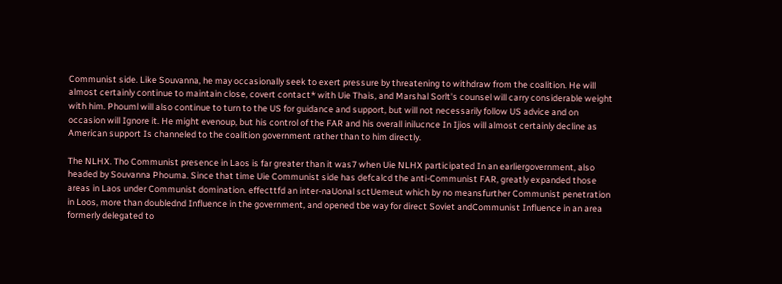Communist side. Like Souvanna, he may occasionally seek to exert pressure by threatening to withdraw from the coalition. He will almost certainly continue to maintain close, covert contact* with Uie Thais, and Marshal Sorlt's counsel will carry considerable weight with him. Phouml will also continue to turn to the US for guidance and support, but will not necessarily follow US advice and on occasion will Ignore it. He might evenoup, but his control of the FAR and his overall inilucnce In Ijios will almost certainly decline as American support Is channeled to the coalition government rather than to him directly.

The NLHX. Tho Communist presence in Laos is far greater than it was7 when Uie NLHX participated In an earliergovernment, also headed by Souvanna Phouma. Since that time Uie Communist side has defcalcd the anti-Communist FAR, greatly expanded those areas in Laos under Communist domination. effecttfd an inter-naUonal sctUemeut which by no meansfurther Communist penetration in Loos, more than doublednd Influence in the government, and opened tbe way for direct Soviet andCommunist Influence in an area formerly delegated to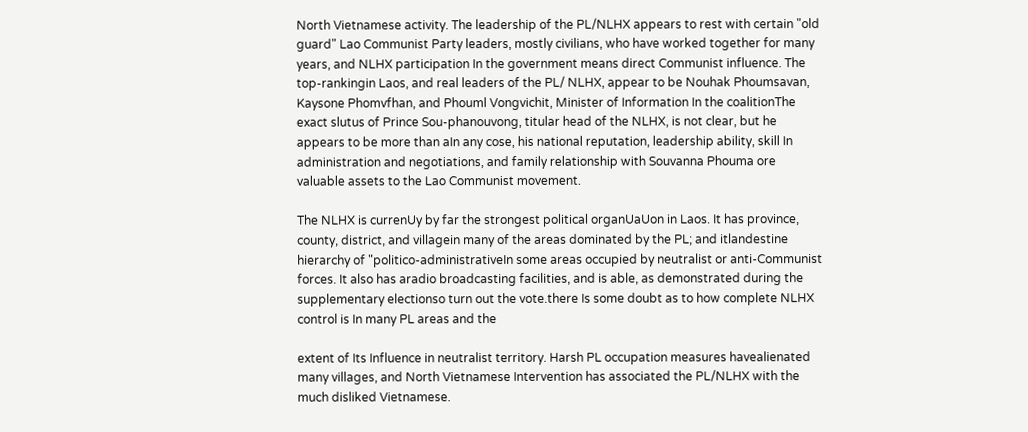North Vietnamese activity. The leadership of the PL/NLHX appears to rest with certain "old guard" Lao Communist Party leaders, mostly civilians, who have worked together for many years, and NLHX participation In the government means direct Communist influence. The top-rankingin Laos, and real leaders of the PL/ NLHX, appear to be Nouhak Phoumsavan, Kaysone Phomvfhan, and Phouml Vongvichit, Minister of Information In the coalitionThe exact slutus of Prince Sou-phanouvong, titular head of the NLHX, is not clear, but he appears to be more than aIn any cose, his national reputation, leadership ability, skill In administration and negotiations, and family relationship with Souvanna Phouma ore valuable assets to the Lao Communist movement.

The NLHX is currenUy by far the strongest political organUaUon in Laos. It has province, county, district, and villagein many of the areas dominated by the PL; and itlandestine hierarchy of "politico-administrativeIn some areas occupied by neutralist or anti-Communist forces. It also has aradio broadcasting facilities, and is able, as demonstrated during the supplementary electionso turn out the vote.there Is some doubt as to how complete NLHX control is In many PL areas and the

extent of Its Influence in neutralist territory. Harsh PL occupation measures havealienated many villages, and North Vietnamese Intervention has associated the PL/NLHX with the much disliked Vietnamese.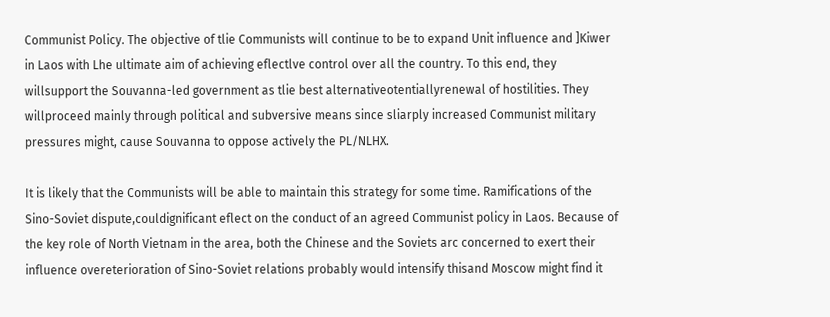Communist Policy. The objective of tlie Communists will continue to be to expand Unit influence and ]Kiwer in Laos with Lhe ultimate aim of achieving eflectlve control over all the country. To this end, they willsupport the Souvanna-led government as tlie best alternativeotentiallyrenewal of hostilities. They willproceed mainly through political and subversive means since sliarply increased Communist military pressures might, cause Souvanna to oppose actively the PL/NLHX.

It is likely that the Communists will be able to maintain this strategy for some time. Ramifications of the Sino-Soviet dispute,couldignificant eflect on the conduct of an agreed Communist policy in Laos. Because of the key role of North Vietnam in the area, both the Chinese and the Soviets arc concerned to exert their influence overeterioration of Sino-Soviet relations probably would intensify thisand Moscow might find it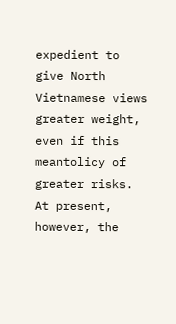expedient to give North Vietnamese views greater weight, even if this meantolicy of greater risks. At present, however, the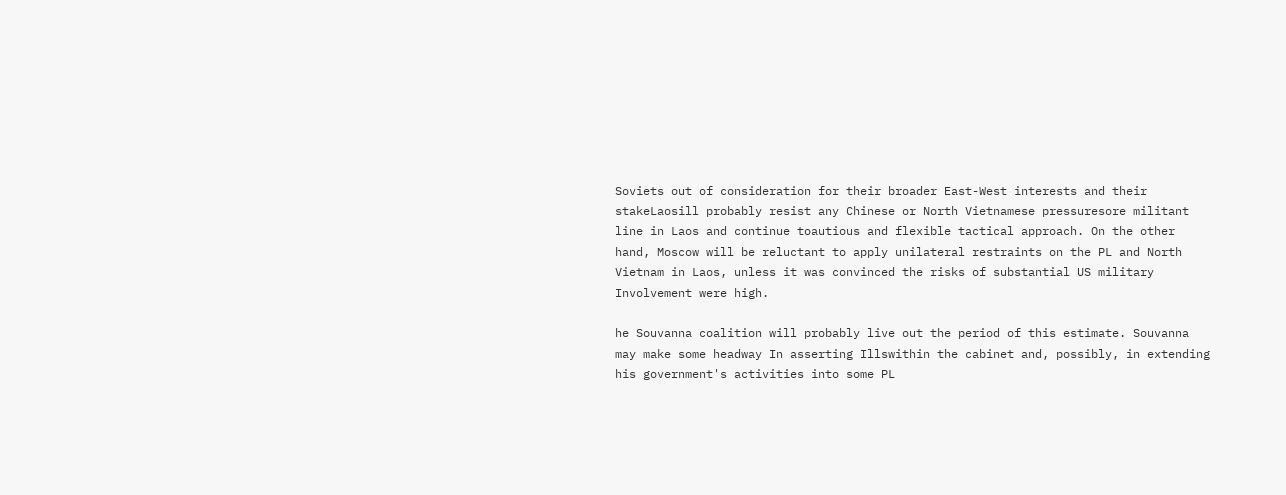Soviets out of consideration for their broader East-West interests and their stakeLaosill probably resist any Chinese or North Vietnamese pressuresore militant line in Laos and continue toautious and flexible tactical approach. On the other hand, Moscow will be reluctant to apply unilateral restraints on the PL and North Vietnam in Laos, unless it was convinced the risks of substantial US military Involvement were high.

he Souvanna coalition will probably live out the period of this estimate. Souvanna may make some headway In asserting Illswithin the cabinet and, possibly, in extending his government's activities into some PL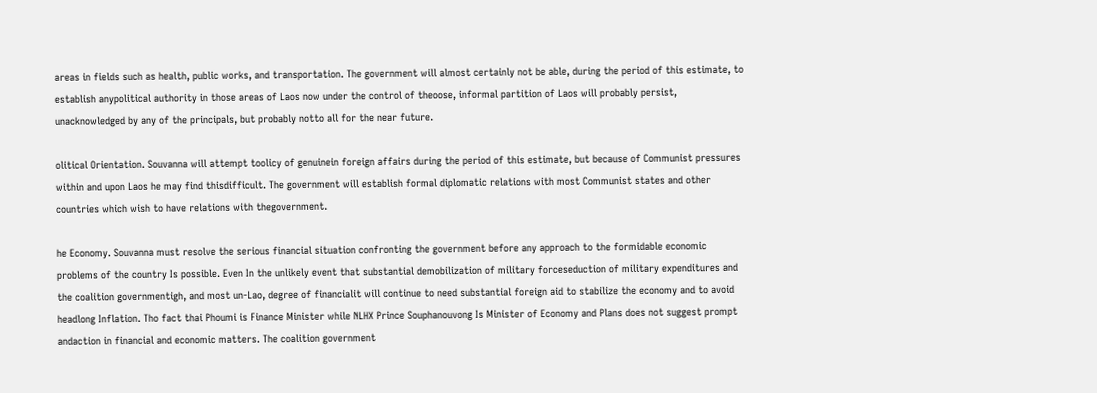areas in fields such as health, public works, and transportation. The government will almost certainly not be able, during the period of this estimate, to establish anypolitical authority in those areas of Laos now under the control of theoose, informal partition of Laos will probably persist, unacknowledged by any of the principals, but probably notto all for the near future.

olitical Orientation. Souvanna will attempt toolicy of genuinein foreign affairs during the period of this estimate, but because of Communist pressures within and upon Laos he may find thisdifficult. The government will establish formal diplomatic relations with most Communist states and other countries which wish to have relations with thegovernment.

he Economy. Souvanna must resolve the serious financial situation confronting the government before any approach to the formidable economic problems of the country Is possible. Even In the unlikely event that substantial demobilization of military forceseduction of military expenditures and the coalition governmentigh, and most un-Lao, degree of financialit will continue to need substantial foreign aid to stabilize the economy and to avoid headlong Inflation. Tho fact thai Phoumi is Finance Minister while NLHX Prince Souphanouvong Is Minister of Economy and Plans does not suggest prompt andaction in financial and economic matters. The coalition government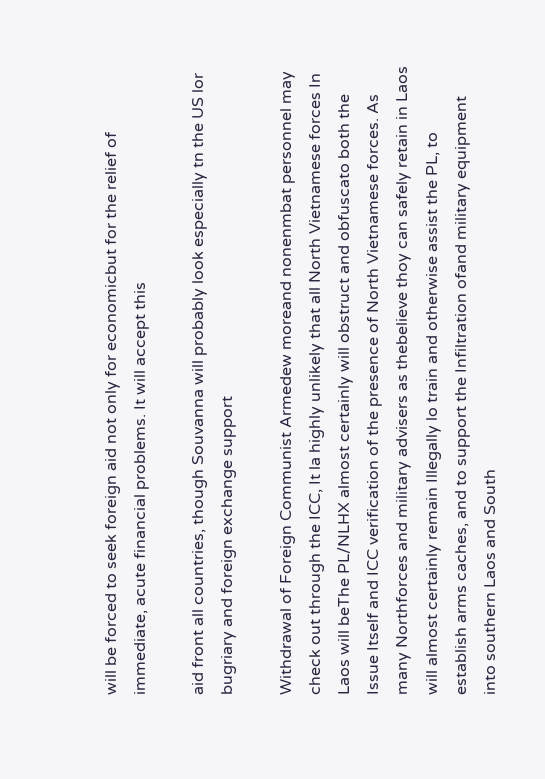will be forced to seek foreign aid not only for economicbut for the relief of immediate, acute financial problems. It will accept this

aid front all countries, though Souvanna will probably look especially tn the US lor bugriary and foreign exchange support

Withdrawal of Foreign Communist Armedew moreand nonenmbat personnel may check out through the ICC, It la highly unlikely that all North Vietnamese forces In Laos will beThe PL/NLHX almost certainly will obstruct and obfuscato both the Issue Itself and ICC verification of the presence of North Vietnamese forces. As many Northforces and military advisers as thebelieve thoy can safely retain in Laos will almost certainly remain Illegally lo train and otherwise assist the PL, to establish arms caches, and to support the Infiltration ofand military equipment into southern Laos and South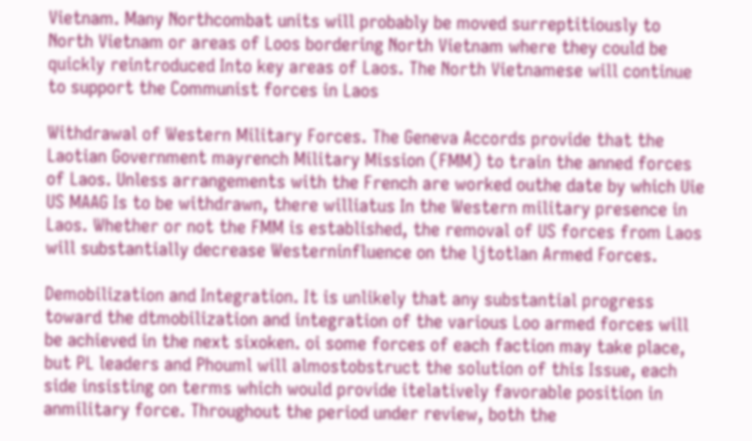Vietnam. Many Northcombat units will probably be moved surreptitiously to North Vietnam or areas of Loos bordering North Vietnam where they could be quickly reintroduced Into key areas of Laos. The North Vietnamese will continue to support the Communist forces in Laos

Withdrawal of Western Military Forces. The Geneva Accords provide that the Laotian Government mayrench Military Mission (FMM) to train the anned forces of Laos. Unless arrangements with the French are worked outhe date by which Uie US MAAG Is to be withdrawn, there williatus In the Western military presence in Laos. Whether or not the FMM is established, the removal of US forces from Laos will substantially decrease Westerninfluence on the ljtotlan Armed Forces.

Demobilization and Integration. It is unlikely that any substantial progress toward the dtmobilization and integration of the various Loo armed forces will be achieved in the next sixoken. oi some forces of each faction may take place, but PL leaders and Phouml will almostobstruct the solution of this Issue, each side insisting on terms which would provide itelatively favorable position in anmilitary force. Throughout the period under review, both the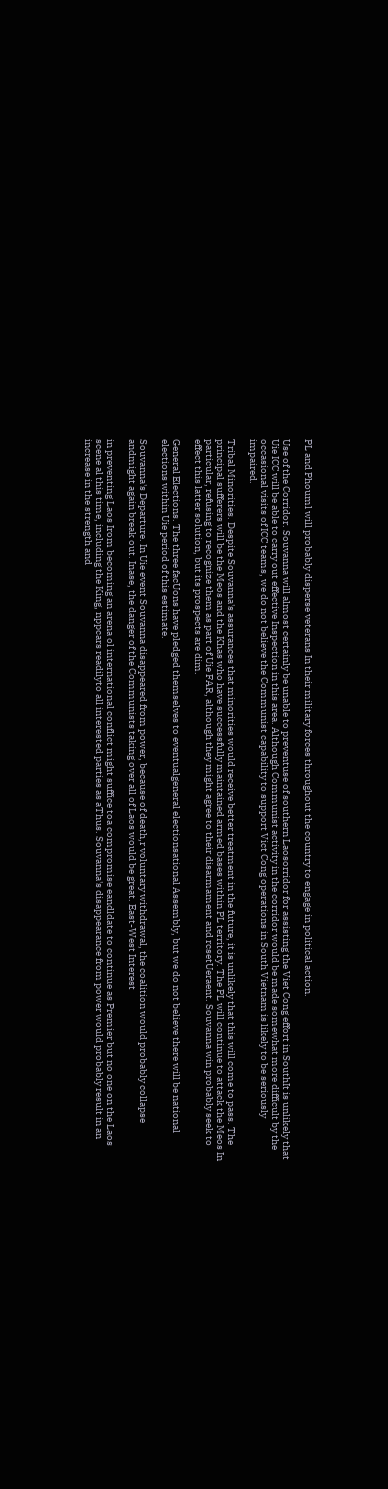PL and Phouml will probably disperse veterans In their military forces throughout the country to engage in political action.

Use of the Corridor. Souvanna will almost certainly be unable to preventuse of southern Laosorridor for assisting the Viet Cong effort in SouthIt is unlikely that Uie ICC will be able to carry out effective Inspection in this area. Although Communist activity in the corridor would be made somewhat more difficult by the occasional visits of ICC teams, we do not believe the Communist capability to support Vict Cong operations in South Vietnam is likely to be seriously impaired.

Tribal Minorities. Despite Souvanna's assurances that minorities would receive better treatment in the future, it is unlikely that this will come to pass. The principal sufferers will be the Meos and the Khas who have successfully maintained armed bases within PL territory. The PL will continue to attack the Meos In particular, refusing to recognize them as part of Uie FAR, although they might agree to their disarmament and rcsetUeraent. Souvanna win probably seek to effect this latter solution, but its prospects are dim.

General Elections. The three facUons have pledged themselves to eventualgeneral electionsational Assembly, but we do not believe there will be national elections within Uie period of this estimate.

Souvanna's Departure. In Uie event Souvanna disappeared from power, because of death,r voluntary withdrawal, the coalition would probably collapse andmight again break out. Inase, the danger of the Communists taking over all of Laos would be great. East-West Interest

in preventing Laos Irom becoming an arena ol international conflict might suffice toa compromise eandldate to continue as Premier but no one on the Laos scene al this time, including the King, nppcars readilyto all interested parties as aThus. Souvanna's disappearance from power would probably result in an increase in the strength and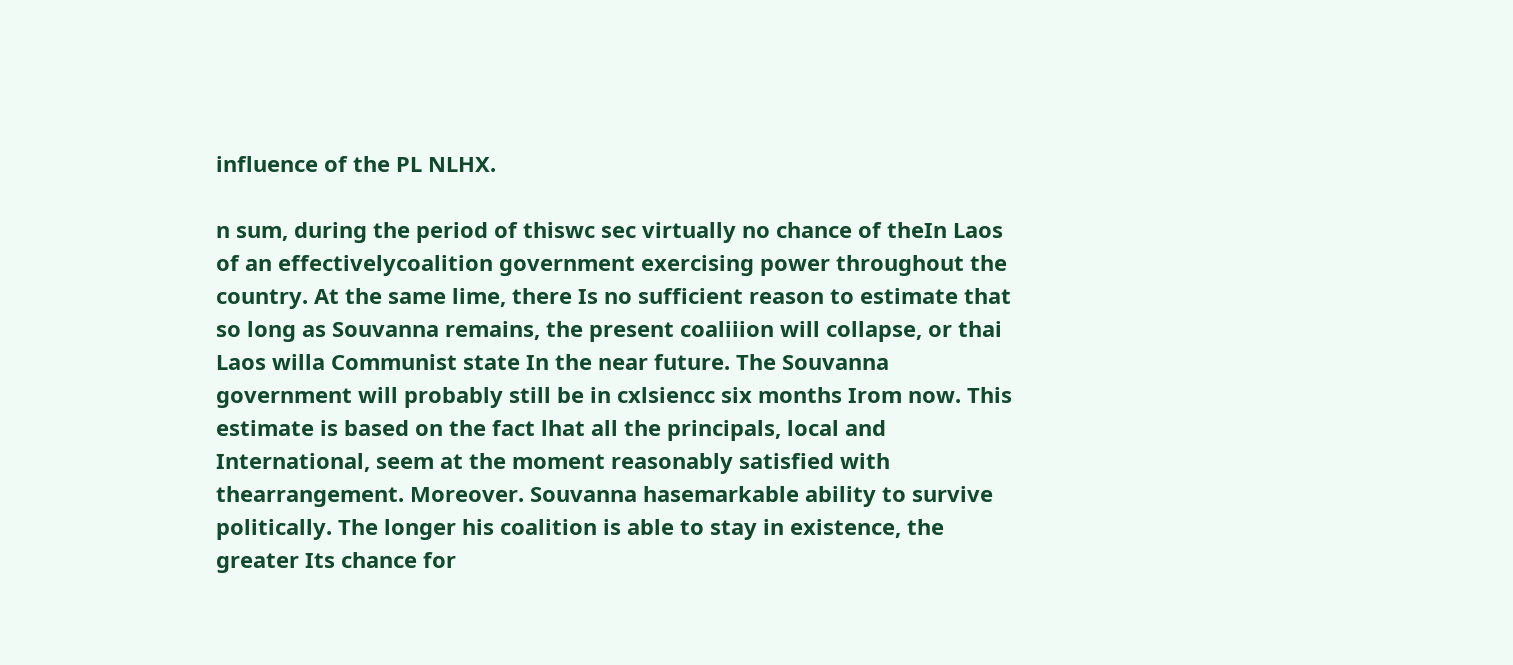influence of the PL NLHX.

n sum, during the period of thiswc sec virtually no chance of theIn Laos of an effectivelycoalition government exercising power throughout the country. At the same lime, there Is no sufficient reason to estimate that so long as Souvanna remains, the present coaliiion will collapse, or thai Laos willa Communist state In the near future. The Souvanna government will probably still be in cxlsiencc six months Irom now. This estimate is based on the fact lhat all the principals, local and International, seem at the moment reasonably satisfied with thearrangement. Moreover. Souvanna hasemarkable ability to survive politically. The longer his coalition is able to stay in existence, the greater Its chance for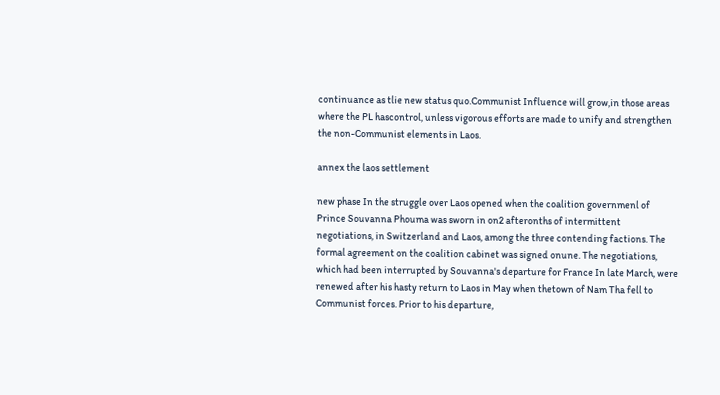continuance as tlie new status quo.Communist Influence will grow,in those areas where the PL hascontrol, unless vigorous efforts are made to unify and strengthen the non-Communist elements in Laos.

annex the laos settlement

new phase In the struggle over Laos opened when the coalition governmenl of Prince Souvanna Phouma was sworn in on2 afteronths of intermittent negotiations, in Switzerland and Laos, among the three contending factions. The formal agreement on the coalition cabinet was signed onune. The negotiations, which had been interrupted by Souvanna's departure for France In late March, were renewed after his hasty return to Laos in May when thetown of Nam Tha fell to Communist forces. Prior to his departure,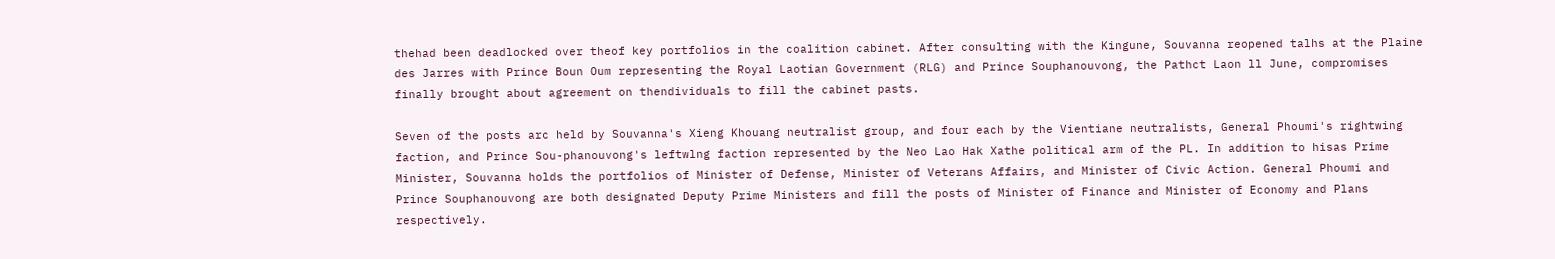thehad been deadlocked over theof key portfolios in the coalition cabinet. After consulting with the Kingune, Souvanna reopened talhs at the Plaine des Jarres with Prince Boun Oum representing the Royal Laotian Government (RLG) and Prince Souphanouvong, the Pathct Laon ll June, compromises finally brought about agreement on thendividuals to fill the cabinet pasts.

Seven of the posts arc held by Souvanna's Xieng Khouang neutralist group, and four each by the Vientiane neutralists, General Phoumi's rightwing faction, and Prince Sou-phanouvong's leftwlng faction represented by the Neo Lao Hak Xathe political arm of the PL. In addition to hisas Prime Minister, Souvanna holds the portfolios of Minister of Defense, Minister of Veterans Affairs, and Minister of Civic Action. General Phoumi and Prince Souphanouvong are both designated Deputy Prime Ministers and fill the posts of Minister of Finance and Minister of Economy and Plans respectively.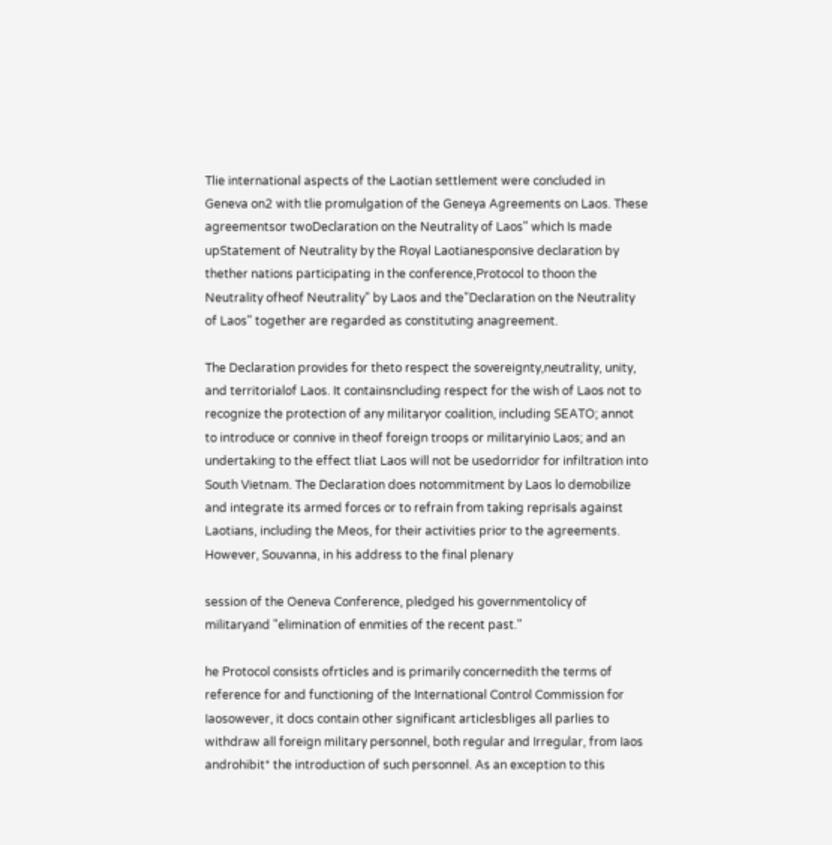Tlie international aspects of the Laotian settlement were concluded in Geneva on2 with tlie promulgation of the Geneya Agreements on Laos. These agreementsor twoDeclaration on the Neutrality of Laos" which Is made upStatement of Neutrality by the Royal Laotianesponsive declaration by thether nations participating in the conference,Protocol to thoon the Neutrality ofheof Neutrality" by Laos and the"Declaration on the Neutrality of Laos" together are regarded as constituting anagreement.

The Declaration provides for theto respect the sovereignty,neutrality, unity, and territorialof Laos. It containsncluding respect for the wish of Laos not to recognize the protection of any militaryor coalition, including SEATO; annot to introduce or connive in theof foreign troops or militaryinio Laos; and an undertaking to the effect tliat Laos will not be usedorridor for infiltration into South Vietnam. The Declaration does notommitment by Laos lo demobilize and integrate its armed forces or to refrain from taking reprisals against Laotians, including the Meos, for their activities prior to the agreements. However, Souvanna, in his address to the final plenary

session of the Oeneva Conference, pledged his governmentolicy of militaryand "elimination of enmities of the recent past."

he Protocol consists ofrticles and is primarily concernedith the terms of reference for and functioning of the International Control Commission for Iaosowever, it docs contain other significant articlesbliges all parlies to withdraw all foreign military personnel, both regular and Irregular, from Iaos androhibit* the introduction of such personnel. As an exception to this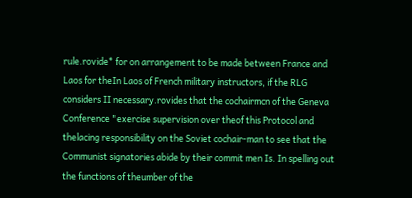rule.rovide* for on arrangement to be made between France and Laos for theIn Laos of French military instructors, if the RLG considers II necessary.rovides that the cochairmcn of the Geneva Conference "exercise supervision over theof this Protocol and thelacing responsibility on the Soviet cochair-man to see that the Communist signatories abide by their commit men Is. In spelling out the functions of theumber of the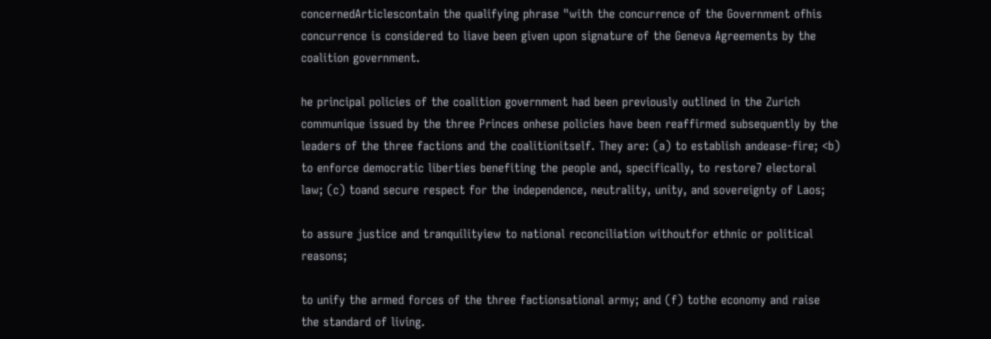concernedArticlescontain the qualifying phrase "with the concurrence of the Government ofhis concurrence is considered to liave been given upon signature of the Geneva Agreements by the coalition government.

he principal policies of the coalition government had been previously outlined in the Zurich communique issued by the three Princes onhese policies have been reaffirmed subsequently by the leaders of the three factions and the coalitionitself. They are: (a) to establish andease-fire; <b) to enforce democratic liberties benefiting the people and, specifically, to restore7 electoral law; (c) toand secure respect for the independence, neutrality, unity, and sovereignty of Laos;

to assure justice and tranquilityiew to national reconciliation withoutfor ethnic or political reasons;

to unify the armed forces of the three factionsational army; and (f) tothe economy and raise the standard of living.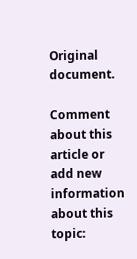Original document.

Comment about this article or add new information about this topic: